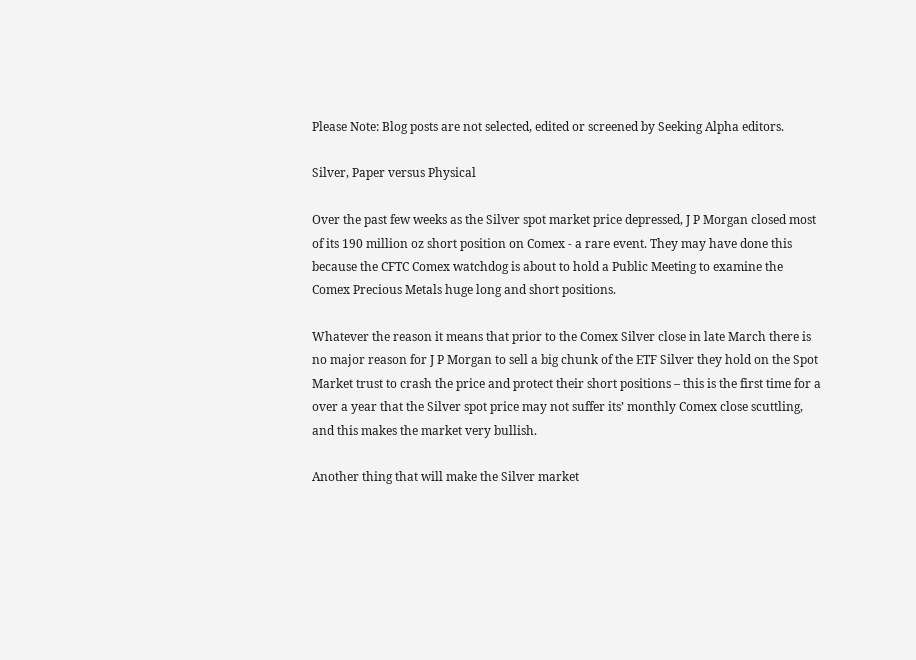Please Note: Blog posts are not selected, edited or screened by Seeking Alpha editors.

Silver, Paper versus Physical

Over the past few weeks as the Silver spot market price depressed, J P Morgan closed most of its 190 million oz short position on Comex - a rare event. They may have done this because the CFTC Comex watchdog is about to hold a Public Meeting to examine the Comex Precious Metals huge long and short positions.

Whatever the reason it means that prior to the Comex Silver close in late March there is no major reason for J P Morgan to sell a big chunk of the ETF Silver they hold on the Spot Market trust to crash the price and protect their short positions – this is the first time for a over a year that the Silver spot price may not suffer its’ monthly Comex close scuttling, and this makes the market very bullish.

Another thing that will make the Silver market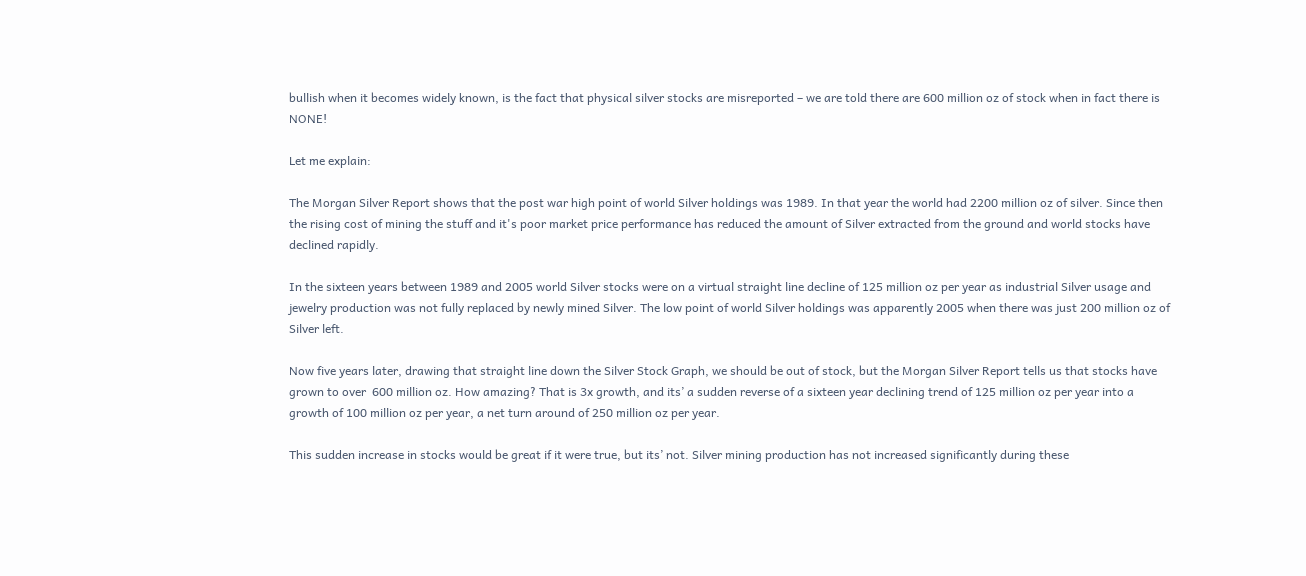bullish when it becomes widely known, is the fact that physical silver stocks are misreported – we are told there are 600 million oz of stock when in fact there is NONE!

Let me explain:

The Morgan Silver Report shows that the post war high point of world Silver holdings was 1989. In that year the world had 2200 million oz of silver. Since then the rising cost of mining the stuff and it's poor market price performance has reduced the amount of Silver extracted from the ground and world stocks have declined rapidly.

In the sixteen years between 1989 and 2005 world Silver stocks were on a virtual straight line decline of 125 million oz per year as industrial Silver usage and jewelry production was not fully replaced by newly mined Silver. The low point of world Silver holdings was apparently 2005 when there was just 200 million oz of Silver left.

Now five years later, drawing that straight line down the Silver Stock Graph, we should be out of stock, but the Morgan Silver Report tells us that stocks have grown to over  600 million oz. How amazing? That is 3x growth, and its’ a sudden reverse of a sixteen year declining trend of 125 million oz per year into a growth of 100 million oz per year, a net turn around of 250 million oz per year.

This sudden increase in stocks would be great if it were true, but its’ not. Silver mining production has not increased significantly during these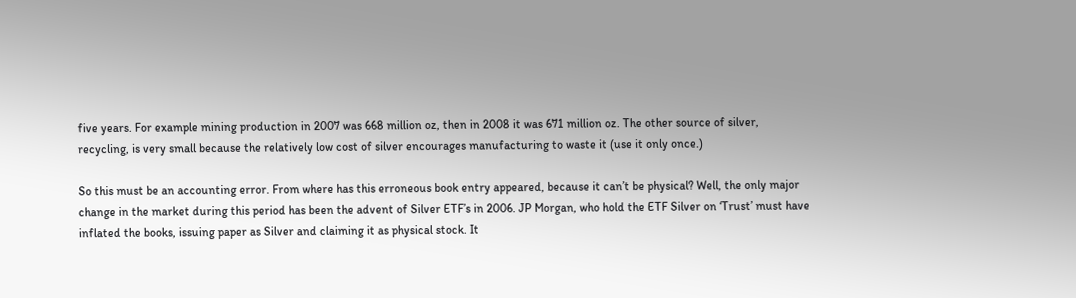five years. For example mining production in 2007 was 668 million oz, then in 2008 it was 671 million oz. The other source of silver, recycling, is very small because the relatively low cost of silver encourages manufacturing to waste it (use it only once.)

So this must be an accounting error. From where has this erroneous book entry appeared, because it can’t be physical? Well, the only major change in the market during this period has been the advent of Silver ETF’s in 2006. JP Morgan, who hold the ETF Silver on ‘Trust’ must have inflated the books, issuing paper as Silver and claiming it as physical stock. It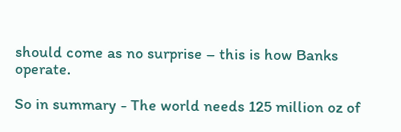should come as no surprise – this is how Banks operate.

So in summary - The world needs 125 million oz of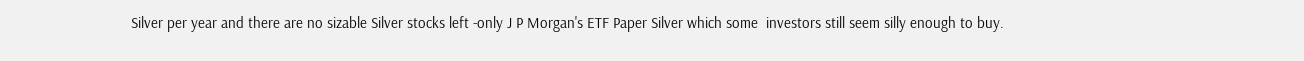Silver per year and there are no sizable Silver stocks left -only J P Morgan's ETF Paper Silver which some  investors still seem silly enough to buy.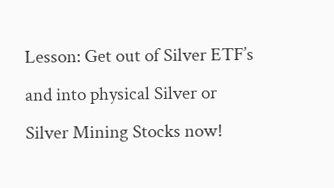Lesson: Get out of Silver ETF’s and into physical Silver or Silver Mining Stocks now!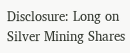Disclosure: Long on Silver Mining Shares